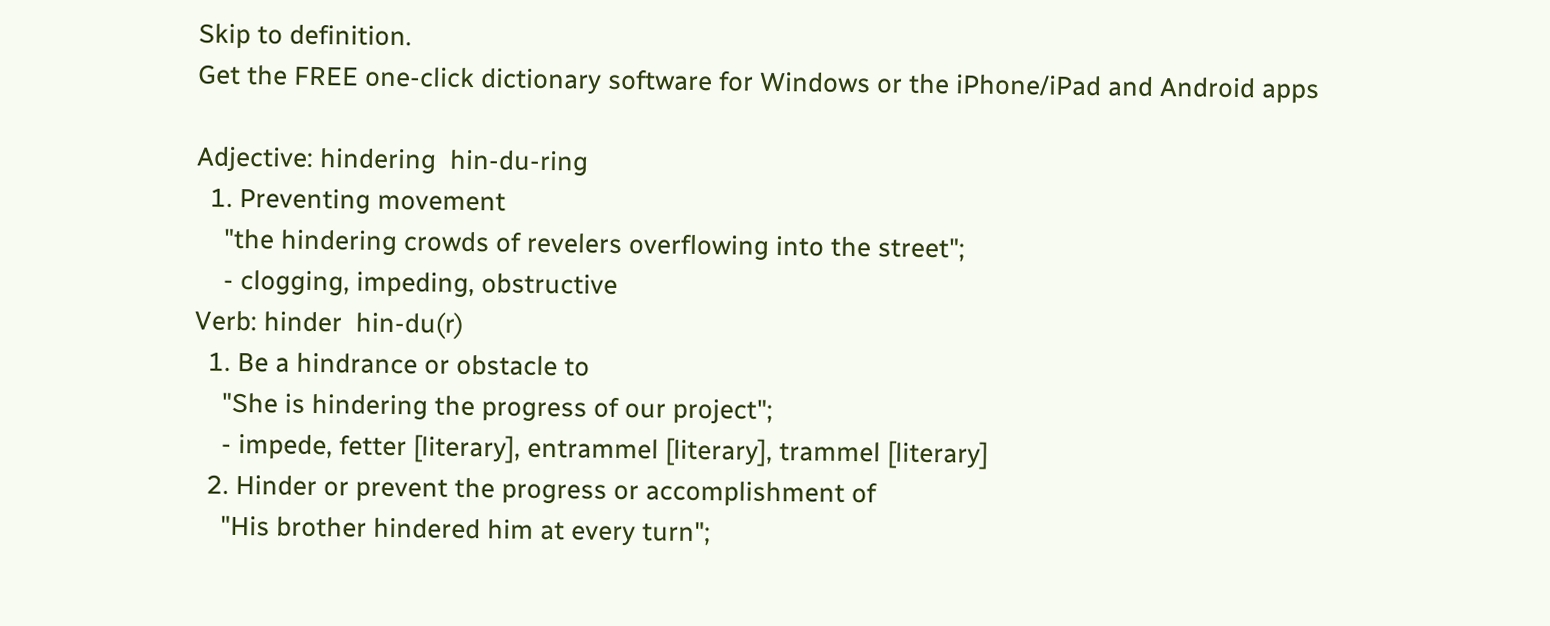Skip to definition.
Get the FREE one-click dictionary software for Windows or the iPhone/iPad and Android apps

Adjective: hindering  hin-du-ring
  1. Preventing movement
    "the hindering crowds of revelers overflowing into the street";
    - clogging, impeding, obstructive
Verb: hinder  hin-du(r)
  1. Be a hindrance or obstacle to
    "She is hindering the progress of our project";
    - impede, fetter [literary], entrammel [literary], trammel [literary]
  2. Hinder or prevent the progress or accomplishment of
    "His brother hindered him at every turn";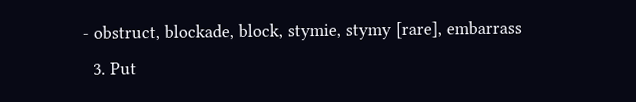- obstruct, blockade, block, stymie, stymy [rare], embarrass
  3. Put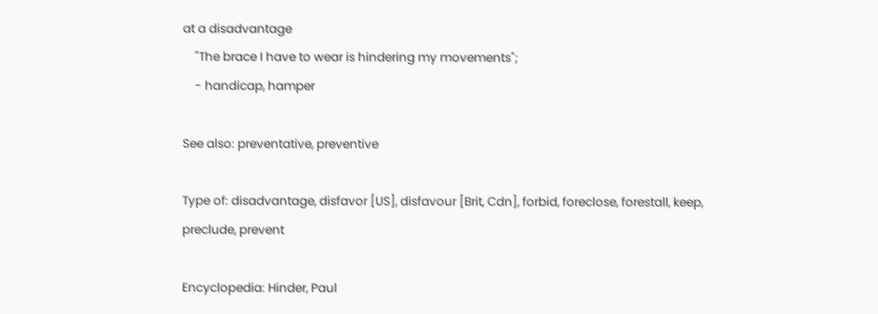at a disadvantage
    "The brace I have to wear is hindering my movements";
    - handicap, hamper

See also: preventative, preventive

Type of: disadvantage, disfavor [US], disfavour [Brit, Cdn], forbid, foreclose, forestall, keep, preclude, prevent

Encyclopedia: Hinder, Paul